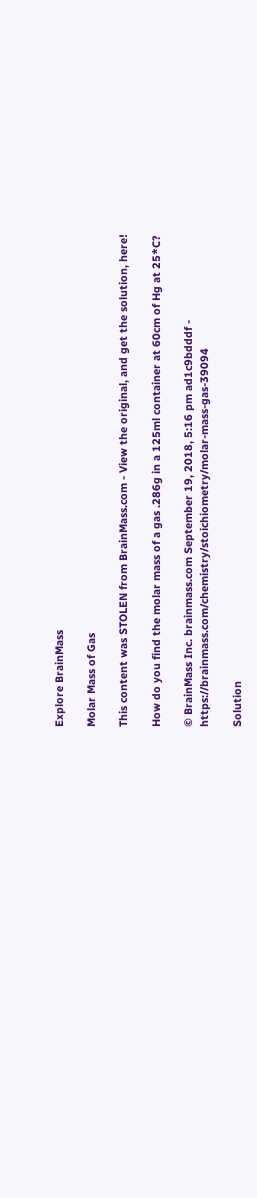Explore BrainMass

Molar Mass of Gas

This content was STOLEN from BrainMass.com - View the original, and get the solution, here!

How do you find the molar mass of a gas .286g in a 125ml container at 60cm of Hg at 25*C?

© BrainMass Inc. brainmass.com September 19, 2018, 5:16 pm ad1c9bdddf - https://brainmass.com/chemistry/stoichiometry/molar-mass-gas-39094

Solution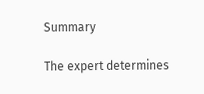Summary

The expert determines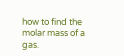how to find the molar mass of a gas.